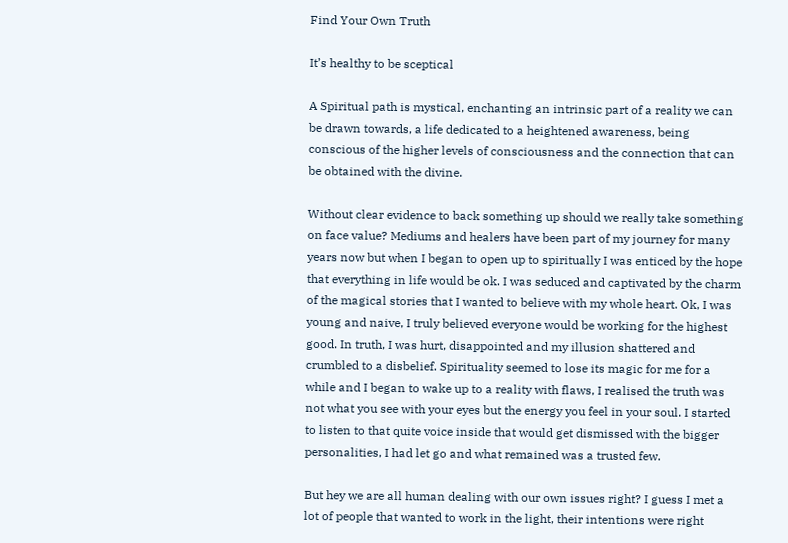Find Your Own Truth

It’s healthy to be sceptical

A Spiritual path is mystical, enchanting an intrinsic part of a reality we can be drawn towards, a life dedicated to a heightened awareness, being conscious of the higher levels of consciousness and the connection that can be obtained with the divine.

Without clear evidence to back something up should we really take something on face value? Mediums and healers have been part of my journey for many years now but when I began to open up to spiritually I was enticed by the hope that everything in life would be ok. I was seduced and captivated by the charm of the magical stories that I wanted to believe with my whole heart. Ok, I was young and naive, I truly believed everyone would be working for the highest good. In truth, I was hurt, disappointed and my illusion shattered and crumbled to a disbelief. Spirituality seemed to lose its magic for me for a while and I began to wake up to a reality with flaws, I realised the truth was not what you see with your eyes but the energy you feel in your soul. I started to listen to that quite voice inside that would get dismissed with the bigger personalities, I had let go and what remained was a trusted few.

But hey we are all human dealing with our own issues right? I guess I met a lot of people that wanted to work in the light, their intentions were right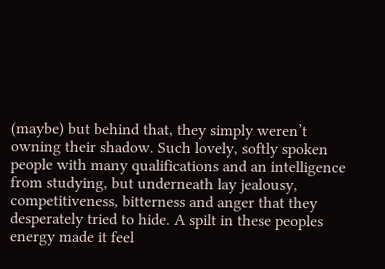(maybe) but behind that, they simply weren’t owning their shadow. Such lovely, softly spoken people with many qualifications and an intelligence from studying, but underneath lay jealousy, competitiveness, bitterness and anger that they desperately tried to hide. A spilt in these peoples energy made it feel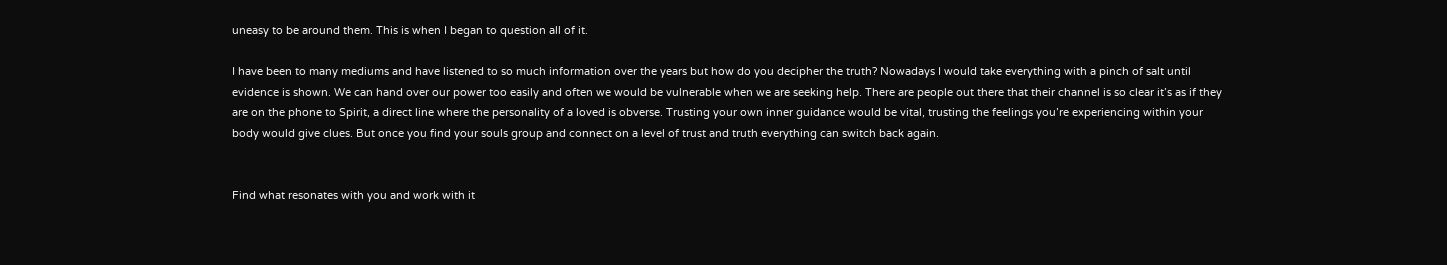uneasy to be around them. This is when I began to question all of it.

I have been to many mediums and have listened to so much information over the years but how do you decipher the truth? Nowadays I would take everything with a pinch of salt until evidence is shown. We can hand over our power too easily and often we would be vulnerable when we are seeking help. There are people out there that their channel is so clear it’s as if they are on the phone to Spirit, a direct line where the personality of a loved is obverse. Trusting your own inner guidance would be vital, trusting the feelings you’re experiencing within your body would give clues. But once you find your souls group and connect on a level of trust and truth everything can switch back again.


Find what resonates with you and work with it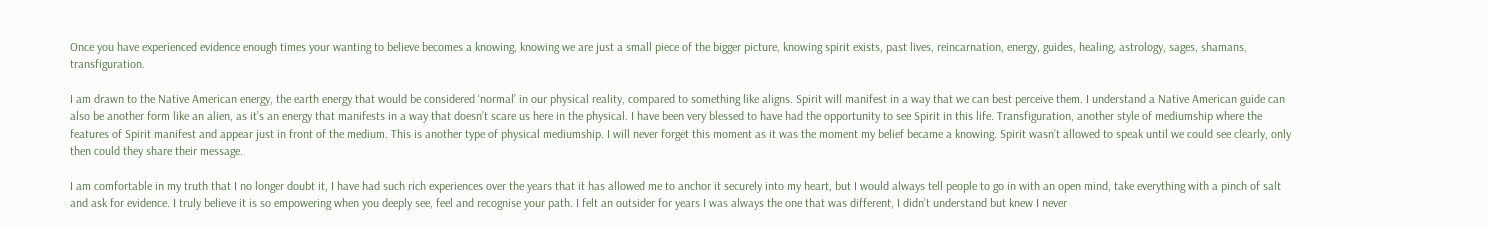Once you have experienced evidence enough times your wanting to believe becomes a knowing, knowing we are just a small piece of the bigger picture, knowing spirit exists, past lives, reincarnation, energy, guides, healing, astrology, sages, shamans, transfiguration.

I am drawn to the Native American energy, the earth energy that would be considered ‘normal’ in our physical reality, compared to something like aligns. Spirit will manifest in a way that we can best perceive them. I understand a Native American guide can also be another form like an alien, as it’s an energy that manifests in a way that doesn’t scare us here in the physical. I have been very blessed to have had the opportunity to see Spirit in this life. Transfiguration, another style of mediumship where the features of Spirit manifest and appear just in front of the medium. This is another type of physical mediumship. I will never forget this moment as it was the moment my belief became a knowing. Spirit wasn’t allowed to speak until we could see clearly, only then could they share their message.

I am comfortable in my truth that I no longer doubt it, I have had such rich experiences over the years that it has allowed me to anchor it securely into my heart, but I would always tell people to go in with an open mind, take everything with a pinch of salt and ask for evidence. I truly believe it is so empowering when you deeply see, feel and recognise your path. I felt an outsider for years I was always the one that was different, I didn’t understand but knew I never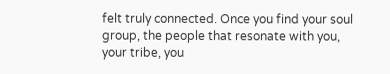felt truly connected. Once you find your soul group, the people that resonate with you, your tribe, you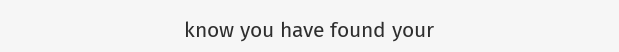know you have found your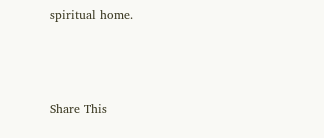spiritual home.



Share This